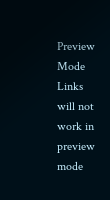Preview Mode Links will not work in preview mode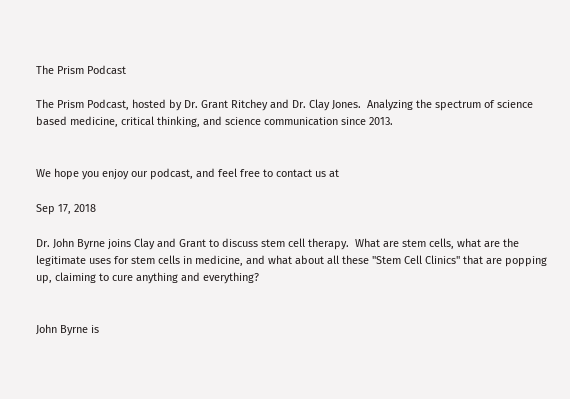The Prism Podcast

The Prism Podcast, hosted by Dr. Grant Ritchey and Dr. Clay Jones.  Analyzing the spectrum of science based medicine, critical thinking, and science communication since 2013.


We hope you enjoy our podcast, and feel free to contact us at

Sep 17, 2018

Dr. John Byrne joins Clay and Grant to discuss stem cell therapy.  What are stem cells, what are the legitimate uses for stem cells in medicine, and what about all these "Stem Cell Clinics" that are popping up, claiming to cure anything and everything?


John Byrne is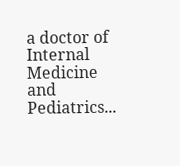a doctor of Internal Medicine and Pediatrics...